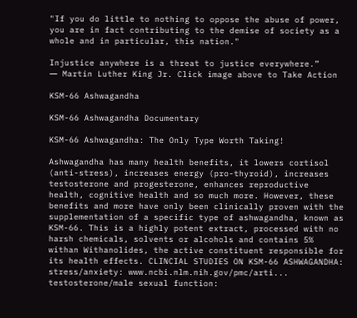"If you do little to nothing to oppose the abuse of power, you are in fact contributing to the demise of society as a whole and in particular, this nation."

Injustice anywhere is a threat to justice everywhere.”
― Martin Luther King Jr. Click image above to Take Action

KSM-66 Ashwagandha

KSM-66 Ashwagandha Documentary

KSM-66 Ashwagandha: The Only Type Worth Taking!

Ashwagandha has many health benefits, it lowers cortisol (anti-stress), increases energy (pro-thyroid), increases testosterone and progesterone, enhances reproductive health, cognitive health and so much more. However, these benefits and more have only been clinically proven with the supplementation of a specific type of ashwagandha, known as KSM-66. This is a highly potent extract, processed with no harsh chemicals, solvents or alcohols and contains 5% withan Withanolides, the active constituent responsible for its health effects. CLINCIAL STUDIES ON KSM-66 ASHWAGANDHA: stress/anxiety: www.ncbi.nlm.nih.gov/pmc/arti... testosterone/male sexual function: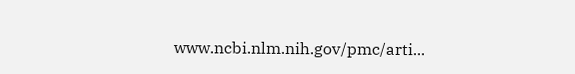www.ncbi.nlm.nih.gov/pmc/arti...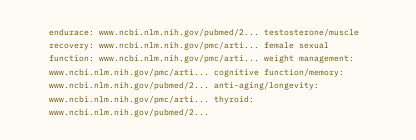endurace: www.ncbi.nlm.nih.gov/pubmed/2... testosterone/muscle recovery: www.ncbi.nlm.nih.gov/pmc/arti... female sexual function: www.ncbi.nlm.nih.gov/pmc/arti... weight management: www.ncbi.nlm.nih.gov/pmc/arti... cognitive function/memory: www.ncbi.nlm.nih.gov/pubmed/2... anti-aging/longevity: www.ncbi.nlm.nih.gov/pmc/arti... thyroid: www.ncbi.nlm.nih.gov/pubmed/2...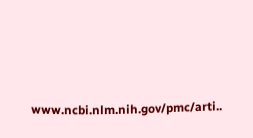www.ncbi.nlm.nih.gov/pmc/arti..